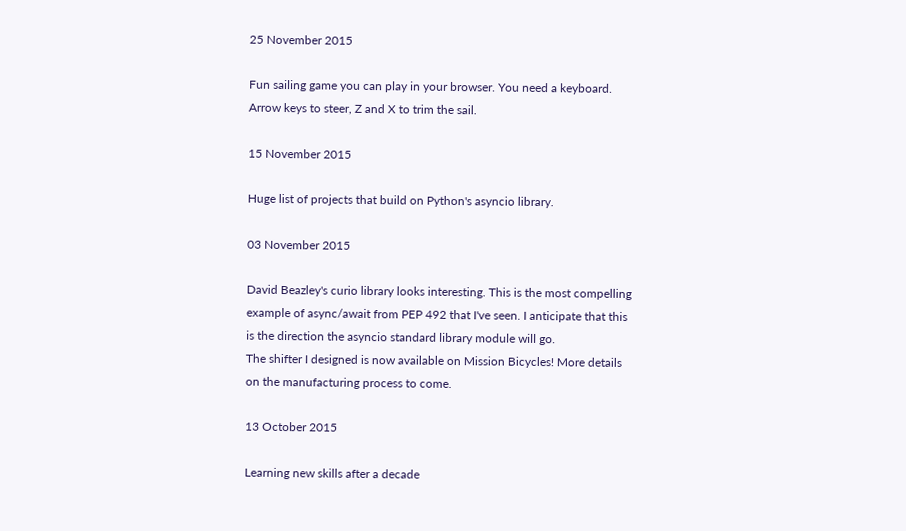25 November 2015

Fun sailing game you can play in your browser. You need a keyboard. Arrow keys to steer, Z and X to trim the sail.

15 November 2015

Huge list of projects that build on Python's asyncio library.

03 November 2015

David Beazley's curio library looks interesting. This is the most compelling example of async/await from PEP 492 that I've seen. I anticipate that this is the direction the asyncio standard library module will go.
The shifter I designed is now available on Mission Bicycles! More details on the manufacturing process to come.

13 October 2015

Learning new skills after a decade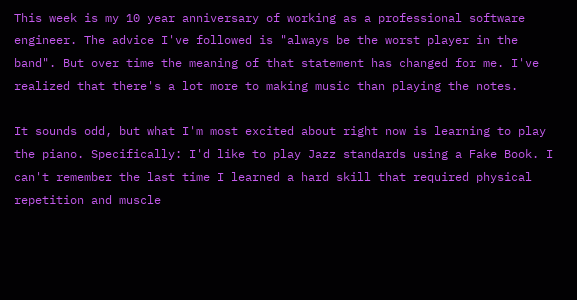This week is my 10 year anniversary of working as a professional software engineer. The advice I've followed is "always be the worst player in the band". But over time the meaning of that statement has changed for me. I've realized that there's a lot more to making music than playing the notes.

It sounds odd, but what I'm most excited about right now is learning to play the piano. Specifically: I'd like to play Jazz standards using a Fake Book. I can't remember the last time I learned a hard skill that required physical repetition and muscle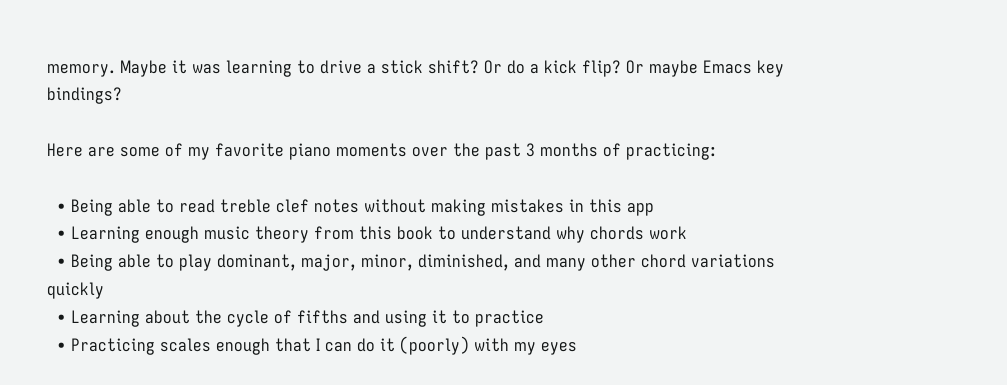memory. Maybe it was learning to drive a stick shift? Or do a kick flip? Or maybe Emacs key bindings?

Here are some of my favorite piano moments over the past 3 months of practicing:

  • Being able to read treble clef notes without making mistakes in this app
  • Learning enough music theory from this book to understand why chords work
  • Being able to play dominant, major, minor, diminished, and many other chord variations quickly
  • Learning about the cycle of fifths and using it to practice
  • Practicing scales enough that I can do it (poorly) with my eyes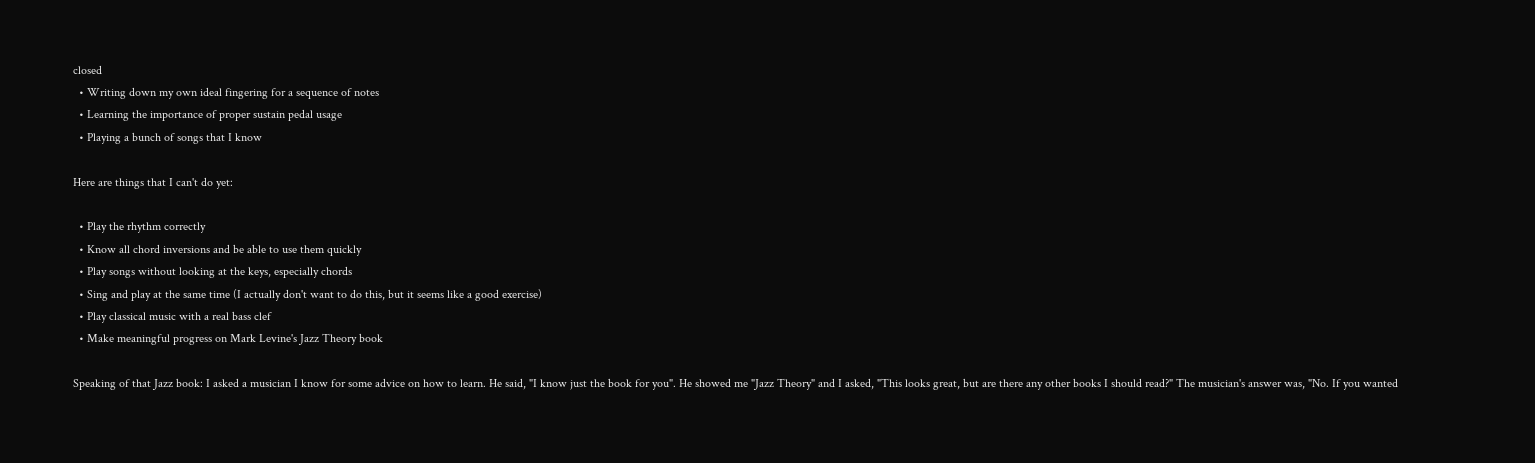closed
  • Writing down my own ideal fingering for a sequence of notes
  • Learning the importance of proper sustain pedal usage
  • Playing a bunch of songs that I know

Here are things that I can't do yet:

  • Play the rhythm correctly
  • Know all chord inversions and be able to use them quickly
  • Play songs without looking at the keys, especially chords
  • Sing and play at the same time (I actually don't want to do this, but it seems like a good exercise)
  • Play classical music with a real bass clef
  • Make meaningful progress on Mark Levine's Jazz Theory book

Speaking of that Jazz book: I asked a musician I know for some advice on how to learn. He said, "I know just the book for you". He showed me "Jazz Theory" and I asked, "This looks great, but are there any other books I should read?" The musician's answer was, "No. If you wanted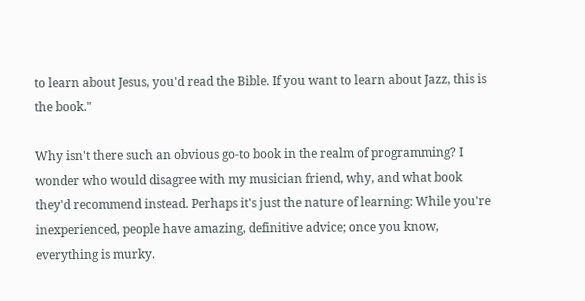to learn about Jesus, you'd read the Bible. If you want to learn about Jazz, this is the book."

Why isn't there such an obvious go-to book in the realm of programming? I wonder who would disagree with my musician friend, why, and what book they'd recommend instead. Perhaps it's just the nature of learning: While you're inexperienced, people have amazing, definitive advice; once you know, everything is murky.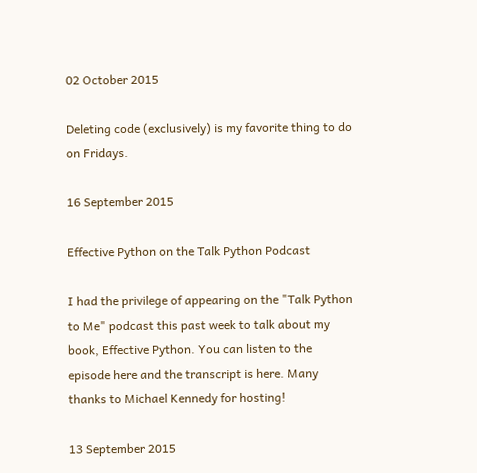02 October 2015

Deleting code (exclusively) is my favorite thing to do on Fridays.

16 September 2015

Effective Python on the Talk Python Podcast

I had the privilege of appearing on the "Talk Python to Me" podcast this past week to talk about my book, Effective Python. You can listen to the episode here and the transcript is here. Many thanks to Michael Kennedy for hosting!

13 September 2015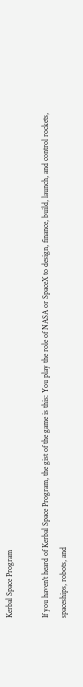Kerbal Space Program

If you haven't heard of Kerbal Space Program, the gist of the game is this: You play the role of NASA or SpaceX to design, finance, build, launch, and control rockets, spaceships, robots, and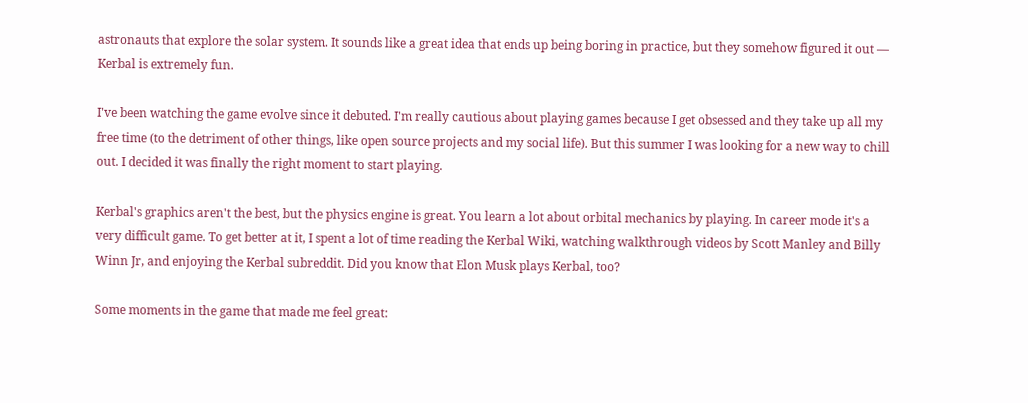astronauts that explore the solar system. It sounds like a great idea that ends up being boring in practice, but they somehow figured it out — Kerbal is extremely fun.

I've been watching the game evolve since it debuted. I'm really cautious about playing games because I get obsessed and they take up all my free time (to the detriment of other things, like open source projects and my social life). But this summer I was looking for a new way to chill out. I decided it was finally the right moment to start playing.

Kerbal's graphics aren't the best, but the physics engine is great. You learn a lot about orbital mechanics by playing. In career mode it's a very difficult game. To get better at it, I spent a lot of time reading the Kerbal Wiki, watching walkthrough videos by Scott Manley and Billy Winn Jr, and enjoying the Kerbal subreddit. Did you know that Elon Musk plays Kerbal, too?

Some moments in the game that made me feel great: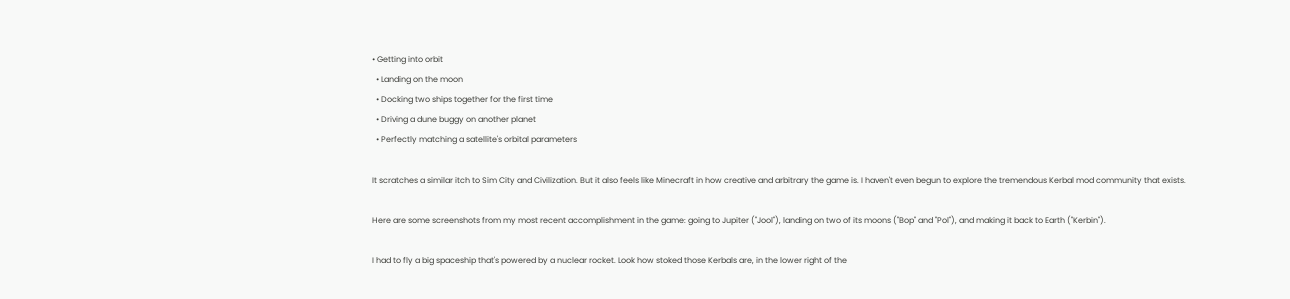• Getting into orbit
  • Landing on the moon
  • Docking two ships together for the first time
  • Driving a dune buggy on another planet
  • Perfectly matching a satellite's orbital parameters

It scratches a similar itch to Sim City and Civilization. But it also feels like Minecraft in how creative and arbitrary the game is. I haven't even begun to explore the tremendous Kerbal mod community that exists.

Here are some screenshots from my most recent accomplishment in the game: going to Jupiter ("Jool"), landing on two of its moons ("Bop" and "Pol"), and making it back to Earth ("Kerbin").

I had to fly a big spaceship that's powered by a nuclear rocket. Look how stoked those Kerbals are, in the lower right of the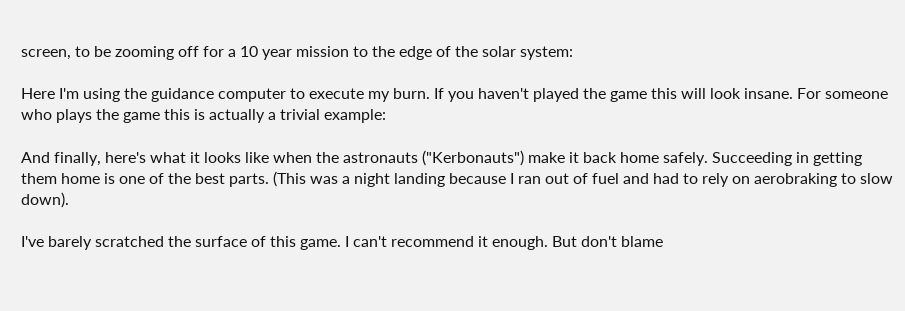screen, to be zooming off for a 10 year mission to the edge of the solar system:

Here I'm using the guidance computer to execute my burn. If you haven't played the game this will look insane. For someone who plays the game this is actually a trivial example:

And finally, here's what it looks like when the astronauts ("Kerbonauts") make it back home safely. Succeeding in getting them home is one of the best parts. (This was a night landing because I ran out of fuel and had to rely on aerobraking to slow down).

I've barely scratched the surface of this game. I can't recommend it enough. But don't blame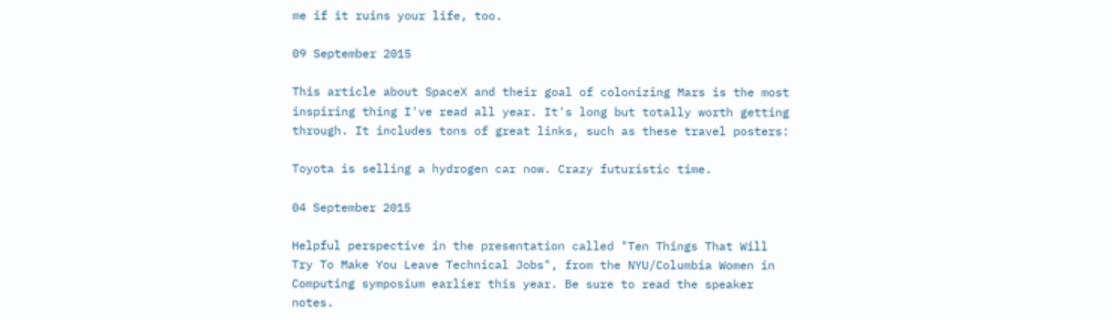me if it ruins your life, too.

09 September 2015

This article about SpaceX and their goal of colonizing Mars is the most inspiring thing I've read all year. It's long but totally worth getting through. It includes tons of great links, such as these travel posters:

Toyota is selling a hydrogen car now. Crazy futuristic time.

04 September 2015

Helpful perspective in the presentation called "Ten Things That Will Try To Make You Leave Technical Jobs", from the NYU/Columbia Women in Computing symposium earlier this year. Be sure to read the speaker notes.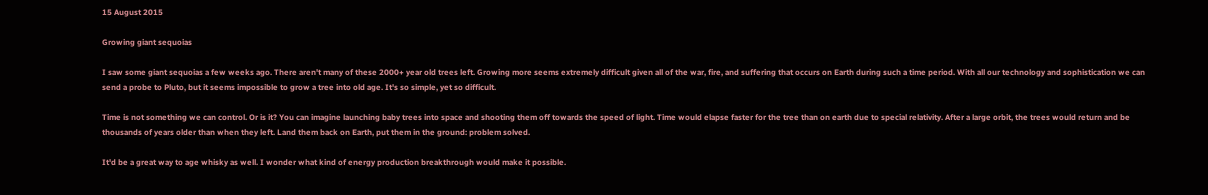15 August 2015

Growing giant sequoias

I saw some giant sequoias a few weeks ago. There aren't many of these 2000+ year old trees left. Growing more seems extremely difficult given all of the war, fire, and suffering that occurs on Earth during such a time period. With all our technology and sophistication we can send a probe to Pluto, but it seems impossible to grow a tree into old age. It's so simple, yet so difficult.

Time is not something we can control. Or is it? You can imagine launching baby trees into space and shooting them off towards the speed of light. Time would elapse faster for the tree than on earth due to special relativity. After a large orbit, the trees would return and be thousands of years older than when they left. Land them back on Earth, put them in the ground: problem solved.

It'd be a great way to age whisky as well. I wonder what kind of energy production breakthrough would make it possible.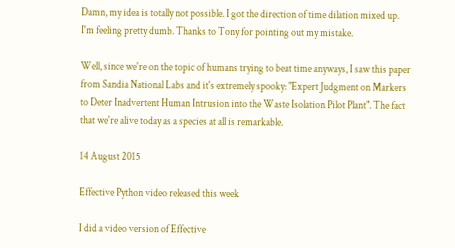Damn, my idea is totally not possible. I got the direction of time dilation mixed up. I'm feeling pretty dumb. Thanks to Tony for pointing out my mistake.

Well, since we're on the topic of humans trying to beat time anyways, I saw this paper from Sandia National Labs and it's extremely spooky: "Expert Judgment on Markers to Deter Inadvertent Human Intrusion into the Waste Isolation Pilot Plant". The fact that we're alive today as a species at all is remarkable.

14 August 2015

Effective Python video released this week

I did a video version of Effective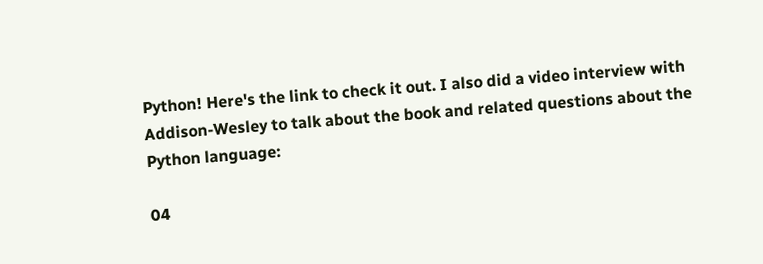Python! Here's the link to check it out. I also did a video interview with Addison-Wesley to talk about the book and related questions about the Python language:

04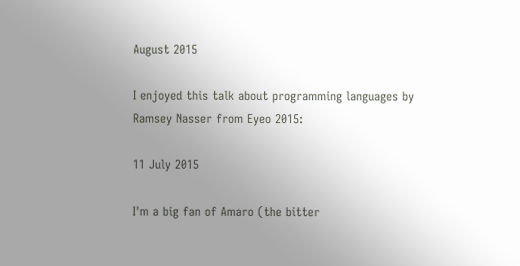August 2015

I enjoyed this talk about programming languages by Ramsey Nasser from Eyeo 2015:

11 July 2015

I'm a big fan of Amaro (the bitter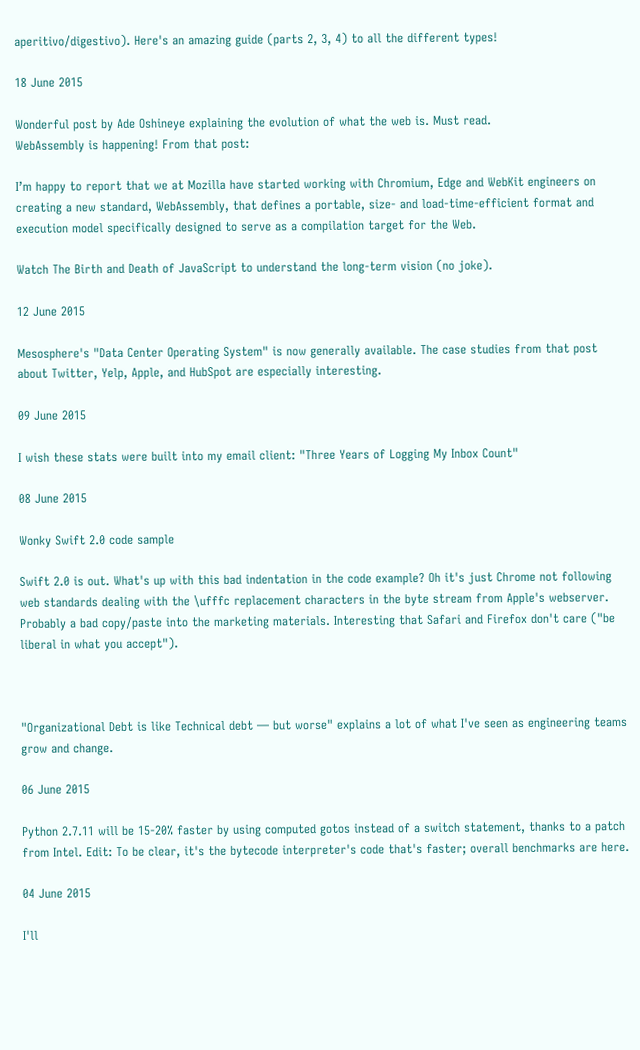aperitivo/digestivo). Here's an amazing guide (parts 2, 3, 4) to all the different types!

18 June 2015

Wonderful post by Ade Oshineye explaining the evolution of what the web is. Must read.
WebAssembly is happening! From that post:

I’m happy to report that we at Mozilla have started working with Chromium, Edge and WebKit engineers on creating a new standard, WebAssembly, that defines a portable, size- and load-time-efficient format and execution model specifically designed to serve as a compilation target for the Web.

Watch The Birth and Death of JavaScript to understand the long-term vision (no joke).

12 June 2015

Mesosphere's "Data Center Operating System" is now generally available. The case studies from that post about Twitter, Yelp, Apple, and HubSpot are especially interesting.

09 June 2015

I wish these stats were built into my email client: "Three Years of Logging My Inbox Count"

08 June 2015

Wonky Swift 2.0 code sample

Swift 2.0 is out. What's up with this bad indentation in the code example? Oh it's just Chrome not following web standards dealing with the \ufffc replacement characters in the byte stream from Apple's webserver. Probably a bad copy/paste into the marketing materials. Interesting that Safari and Firefox don't care ("be liberal in what you accept").



"Organizational Debt is like Technical debt — but worse" explains a lot of what I've seen as engineering teams grow and change.

06 June 2015

Python 2.7.11 will be 15-20% faster by using computed gotos instead of a switch statement, thanks to a patch from Intel. Edit: To be clear, it's the bytecode interpreter's code that's faster; overall benchmarks are here.

04 June 2015

I'll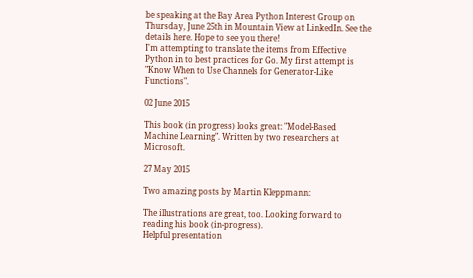be speaking at the Bay Area Python Interest Group on Thursday, June 25th in Mountain View at LinkedIn. See the details here. Hope to see you there!
I'm attempting to translate the items from Effective Python in to best practices for Go. My first attempt is "Know When to Use Channels for Generator-Like Functions".

02 June 2015

This book (in progress) looks great: "Model-Based Machine Learning". Written by two researchers at Microsoft.

27 May 2015

Two amazing posts by Martin Kleppmann:

The illustrations are great, too. Looking forward to reading his book (in-progress).
Helpful presentation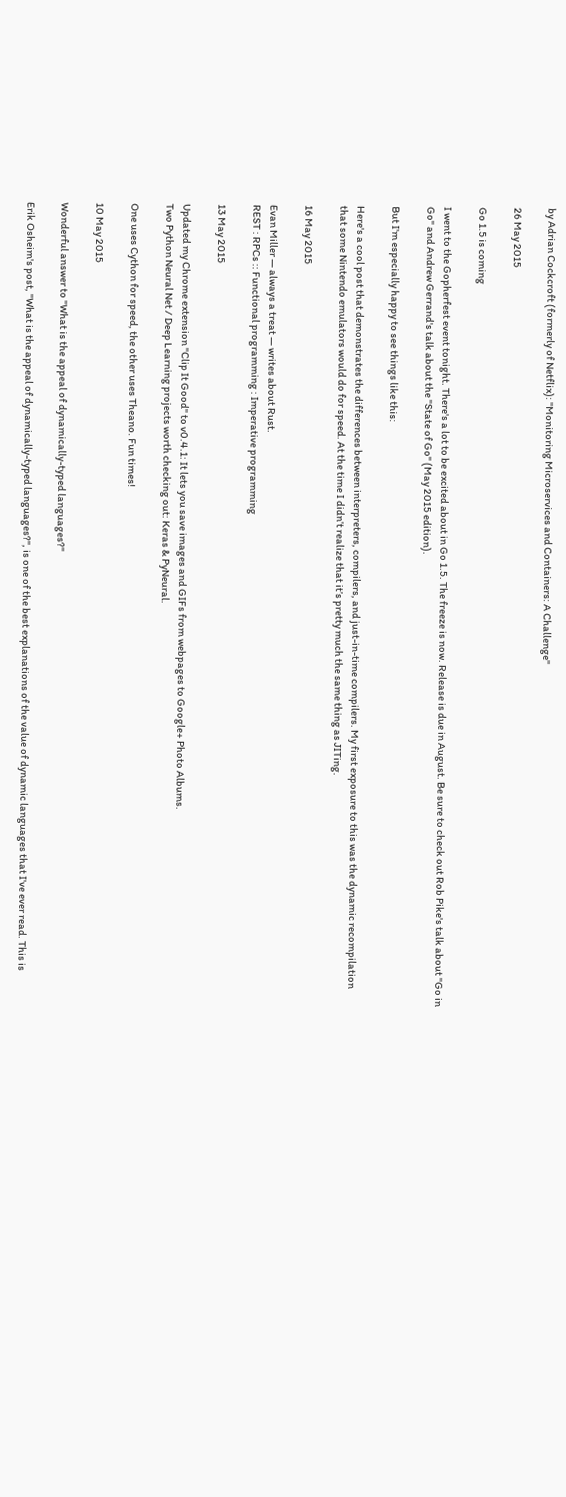by Adrian Cockcroft (formerly of Netflix): "Monitoring Microservices and Containers: A Challenge"

26 May 2015

Go 1.5 is coming

I went to the Gopherfest event tonight. There's a lot to be excited about in Go 1.5. The freeze is now. Release is due in August. Be sure to check out Rob Pike's talk about "Go in Go" and Andrew Gerrand's talk about the "State of Go" (May 2015 edition).

But I'm especially happy to see things like this:

Here's a cool post that demonstrates the differences between interpreters, compilers, and just-in-time compilers. My first exposure to this was the dynamic recompilation that some Nintendo emulators would do for speed. At the time I didn’t realize that it’s pretty much the same thing as JITing.

16 May 2015

Evan Miller — always a treat — writes about Rust.
REST : RPCs :: Functional programming : Imperative programming

13 May 2015

Updated my Chrome extension "Clip It Good" to v0.4.1: It lets you save images and GIFs from webpages to Google+ Photo Albums.
Two Python Neural Net / Deep Learning projects worth checking out: Keras & PyNeural.

One uses Cython for speed, the other uses Theano. Fun times!

10 May 2015

Wonderful answer to "What is the appeal of dynamically-typed languages?"

Erik Osheim's post, "What is the appeal of dynamically-typed languages?", is one of the best explanations of the value of dynamic languages that I've ever read. This is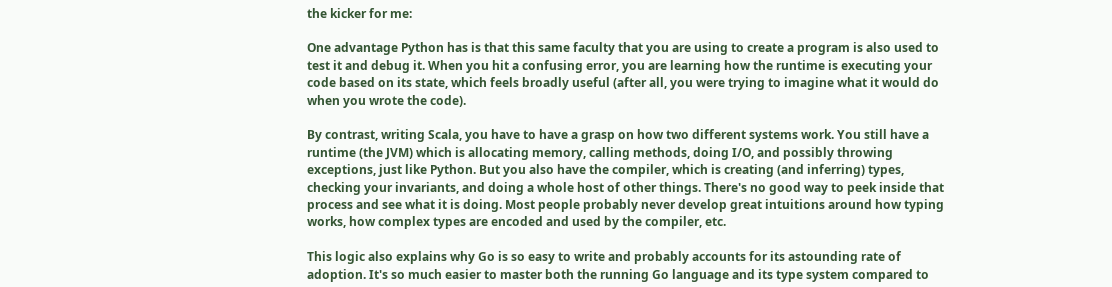the kicker for me:

One advantage Python has is that this same faculty that you are using to create a program is also used to test it and debug it. When you hit a confusing error, you are learning how the runtime is executing your code based on its state, which feels broadly useful (after all, you were trying to imagine what it would do when you wrote the code).

By contrast, writing Scala, you have to have a grasp on how two different systems work. You still have a runtime (the JVM) which is allocating memory, calling methods, doing I/O, and possibly throwing exceptions, just like Python. But you also have the compiler, which is creating (and inferring) types, checking your invariants, and doing a whole host of other things. There's no good way to peek inside that process and see what it is doing. Most people probably never develop great intuitions around how typing works, how complex types are encoded and used by the compiler, etc.

This logic also explains why Go is so easy to write and probably accounts for its astounding rate of adoption. It's so much easier to master both the running Go language and its type system compared to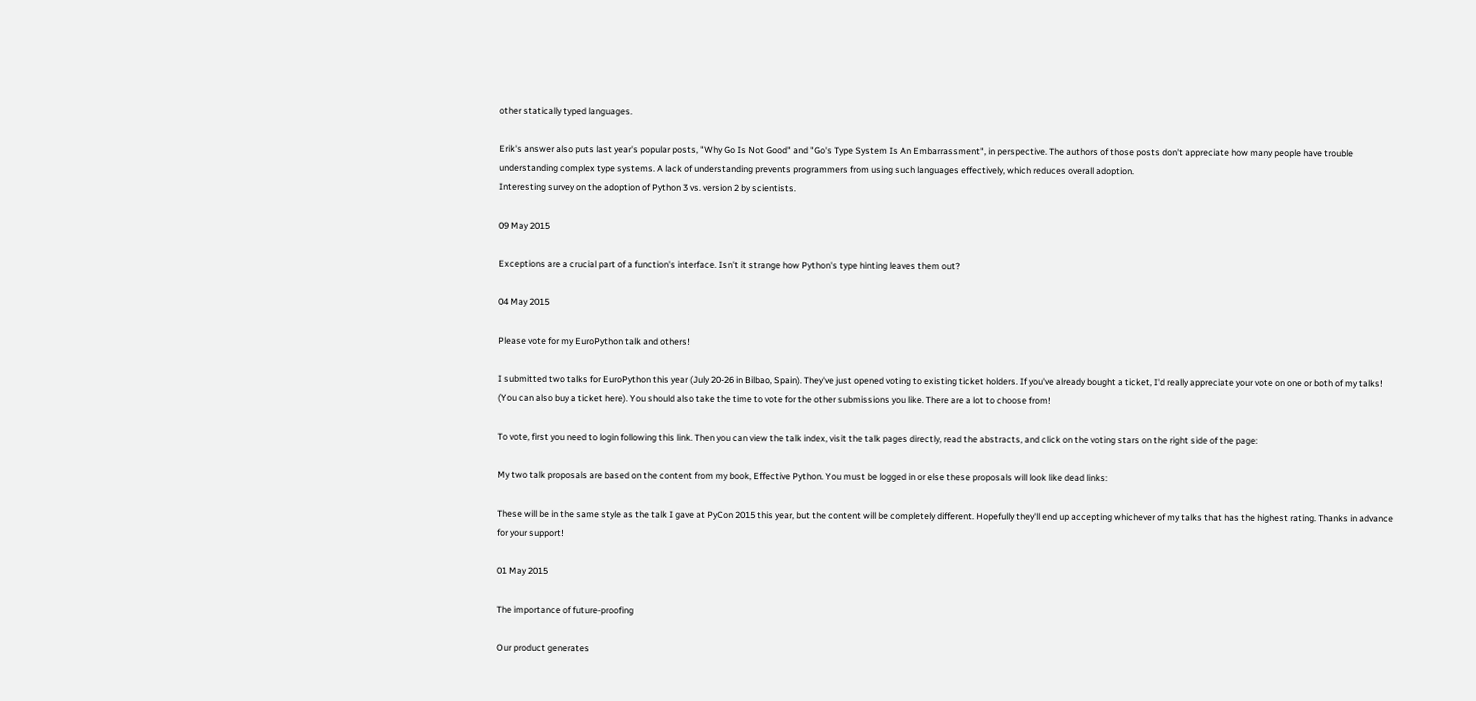other statically typed languages.

Erik's answer also puts last year's popular posts, "Why Go Is Not Good" and "Go's Type System Is An Embarrassment", in perspective. The authors of those posts don't appreciate how many people have trouble understanding complex type systems. A lack of understanding prevents programmers from using such languages effectively, which reduces overall adoption.
Interesting survey on the adoption of Python 3 vs. version 2 by scientists.

09 May 2015

Exceptions are a crucial part of a function's interface. Isn't it strange how Python's type hinting leaves them out?

04 May 2015

Please vote for my EuroPython talk and others!

I submitted two talks for EuroPython this year (July 20-26 in Bilbao, Spain). They've just opened voting to existing ticket holders. If you've already bought a ticket, I'd really appreciate your vote on one or both of my talks! (You can also buy a ticket here). You should also take the time to vote for the other submissions you like. There are a lot to choose from!

To vote, first you need to login following this link. Then you can view the talk index, visit the talk pages directly, read the abstracts, and click on the voting stars on the right side of the page:

My two talk proposals are based on the content from my book, Effective Python. You must be logged in or else these proposals will look like dead links:

These will be in the same style as the talk I gave at PyCon 2015 this year, but the content will be completely different. Hopefully they'll end up accepting whichever of my talks that has the highest rating. Thanks in advance for your support!

01 May 2015

The importance of future-proofing

Our product generates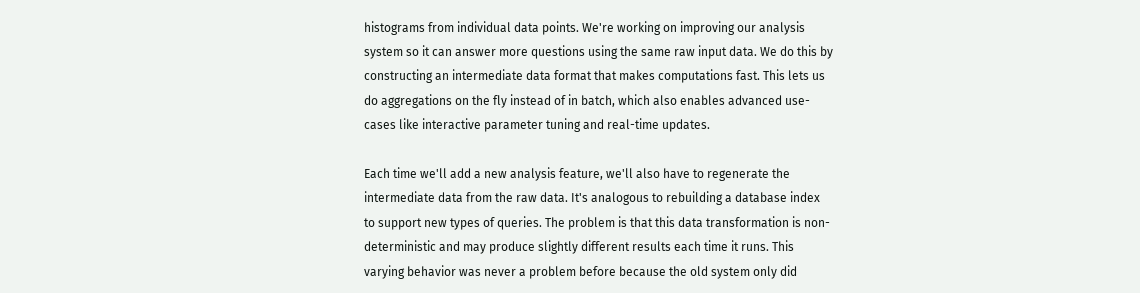histograms from individual data points. We're working on improving our analysis system so it can answer more questions using the same raw input data. We do this by constructing an intermediate data format that makes computations fast. This lets us do aggregations on the fly instead of in batch, which also enables advanced use-cases like interactive parameter tuning and real-time updates.

Each time we'll add a new analysis feature, we'll also have to regenerate the intermediate data from the raw data. It's analogous to rebuilding a database index to support new types of queries. The problem is that this data transformation is non-deterministic and may produce slightly different results each time it runs. This varying behavior was never a problem before because the old system only did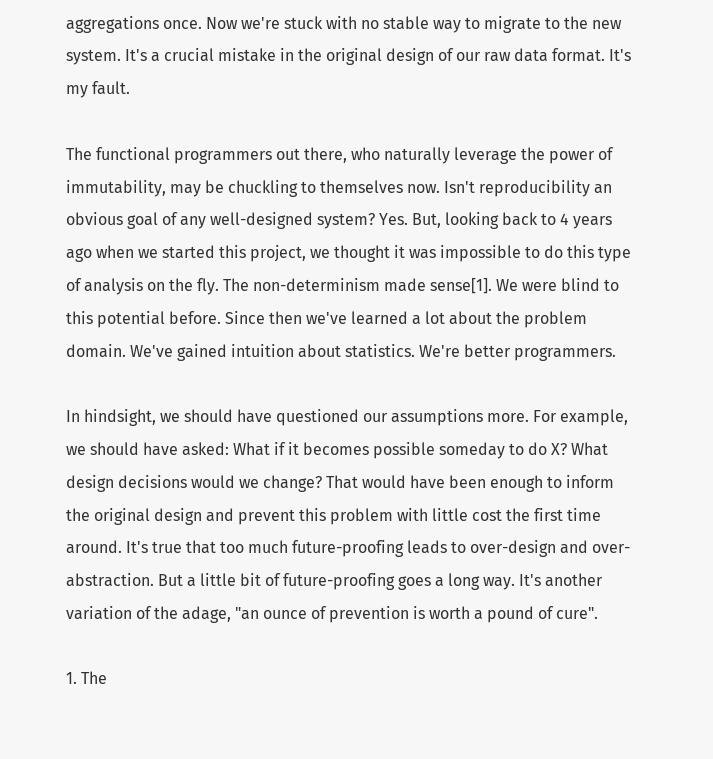aggregations once. Now we're stuck with no stable way to migrate to the new system. It's a crucial mistake in the original design of our raw data format. It's my fault.

The functional programmers out there, who naturally leverage the power of immutability, may be chuckling to themselves now. Isn't reproducibility an obvious goal of any well-designed system? Yes. But, looking back to 4 years ago when we started this project, we thought it was impossible to do this type of analysis on the fly. The non-determinism made sense[1]. We were blind to this potential before. Since then we've learned a lot about the problem domain. We've gained intuition about statistics. We're better programmers.

In hindsight, we should have questioned our assumptions more. For example, we should have asked: What if it becomes possible someday to do X? What design decisions would we change? That would have been enough to inform the original design and prevent this problem with little cost the first time around. It's true that too much future-proofing leads to over-design and over-abstraction. But a little bit of future-proofing goes a long way. It's another variation of the adage, "an ounce of prevention is worth a pound of cure".

1. The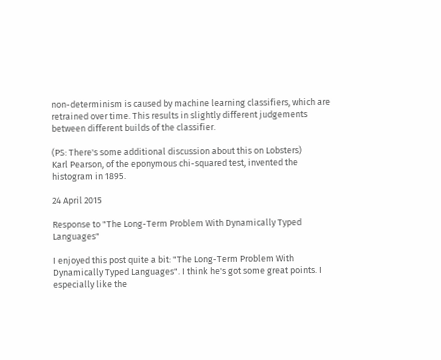non-determinism is caused by machine learning classifiers, which are retrained over time. This results in slightly different judgements between different builds of the classifier.

(PS: There's some additional discussion about this on Lobsters)
Karl Pearson, of the eponymous chi-squared test, invented the histogram in 1895.

24 April 2015

Response to "The Long-Term Problem With Dynamically Typed Languages"

I enjoyed this post quite a bit: "The Long-Term Problem With Dynamically Typed Languages". I think he's got some great points. I especially like the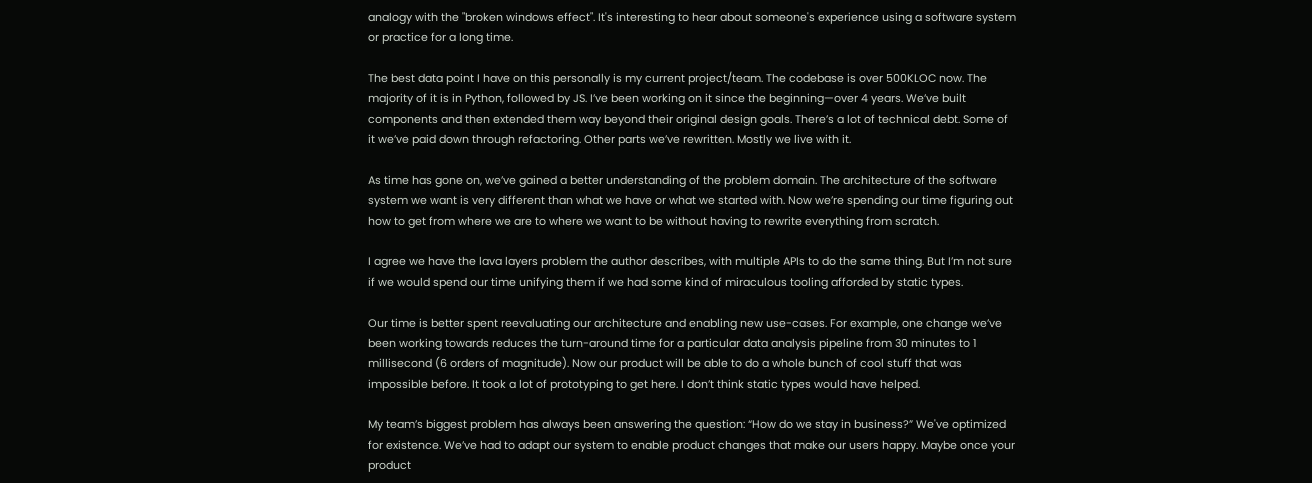analogy with the "broken windows effect". It's interesting to hear about someone's experience using a software system or practice for a long time.

The best data point I have on this personally is my current project/team. The codebase is over 500KLOC now. The majority of it is in Python, followed by JS. I’ve been working on it since the beginning—over 4 years. We’ve built components and then extended them way beyond their original design goals. There’s a lot of technical debt. Some of it we’ve paid down through refactoring. Other parts we’ve rewritten. Mostly we live with it.

As time has gone on, we’ve gained a better understanding of the problem domain. The architecture of the software system we want is very different than what we have or what we started with. Now we’re spending our time figuring out how to get from where we are to where we want to be without having to rewrite everything from scratch.

I agree we have the lava layers problem the author describes, with multiple APIs to do the same thing. But I’m not sure if we would spend our time unifying them if we had some kind of miraculous tooling afforded by static types.

Our time is better spent reevaluating our architecture and enabling new use-cases. For example, one change we’ve been working towards reduces the turn-around time for a particular data analysis pipeline from 30 minutes to 1 millisecond (6 orders of magnitude). Now our product will be able to do a whole bunch of cool stuff that was impossible before. It took a lot of prototyping to get here. I don’t think static types would have helped.

My team’s biggest problem has always been answering the question: “How do we stay in business?” We've optimized for existence. We’ve had to adapt our system to enable product changes that make our users happy. Maybe once your product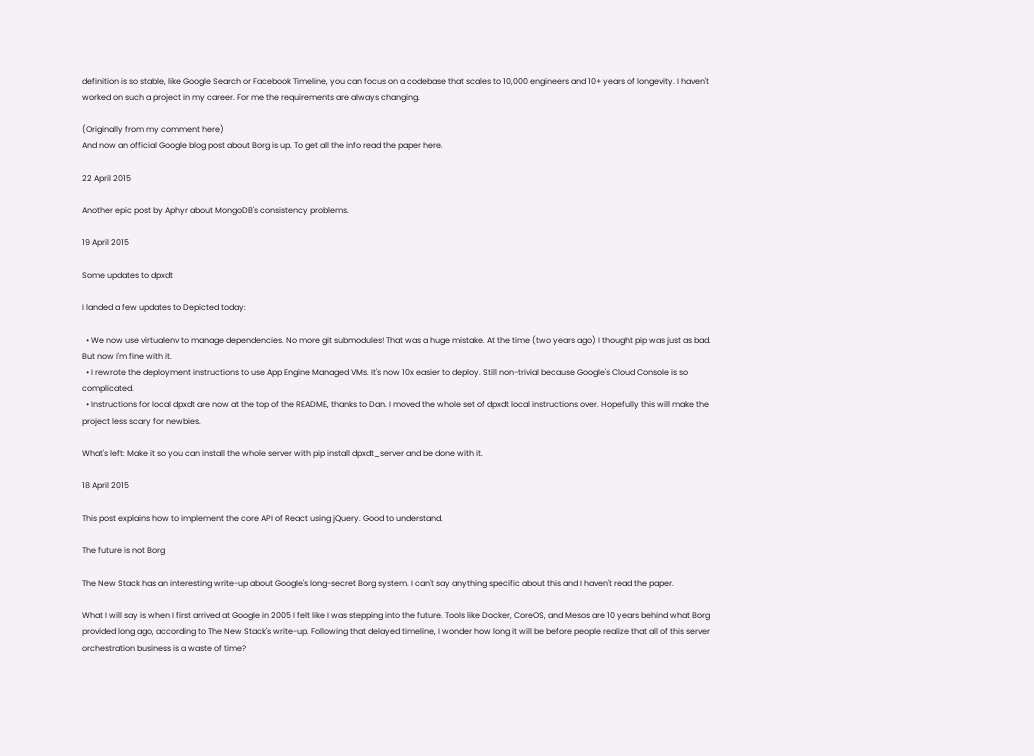definition is so stable, like Google Search or Facebook Timeline, you can focus on a codebase that scales to 10,000 engineers and 10+ years of longevity. I haven't worked on such a project in my career. For me the requirements are always changing.

(Originally from my comment here)
And now an official Google blog post about Borg is up. To get all the info read the paper here.

22 April 2015

Another epic post by Aphyr about MongoDB's consistency problems.

19 April 2015

Some updates to dpxdt

I landed a few updates to Depicted today:

  • We now use virtualenv to manage dependencies. No more git submodules! That was a huge mistake. At the time (two years ago) I thought pip was just as bad. But now I'm fine with it.
  • I rewrote the deployment instructions to use App Engine Managed VMs. It's now 10x easier to deploy. Still non-trivial because Google's Cloud Console is so complicated.
  • Instructions for local dpxdt are now at the top of the README, thanks to Dan. I moved the whole set of dpxdt local instructions over. Hopefully this will make the project less scary for newbies.

What's left: Make it so you can install the whole server with pip install dpxdt_server and be done with it.

18 April 2015

This post explains how to implement the core API of React using jQuery. Good to understand.

The future is not Borg

The New Stack has an interesting write-up about Google's long-secret Borg system. I can't say anything specific about this and I haven't read the paper.

What I will say is when I first arrived at Google in 2005 I felt like I was stepping into the future. Tools like Docker, CoreOS, and Mesos are 10 years behind what Borg provided long ago, according to The New Stack's write-up. Following that delayed timeline, I wonder how long it will be before people realize that all of this server orchestration business is a waste of time?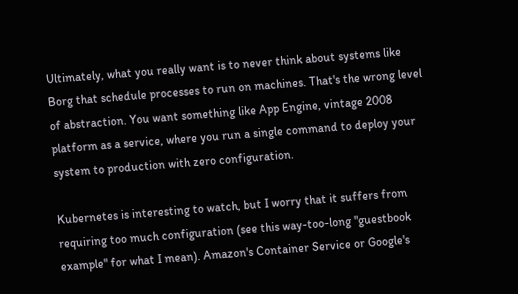Ultimately, what you really want is to never think about systems like Borg that schedule processes to run on machines. That's the wrong level of abstraction. You want something like App Engine, vintage 2008 platform as a service, where you run a single command to deploy your system to production with zero configuration.

Kubernetes is interesting to watch, but I worry that it suffers from requiring too much configuration (see this way-too-long "guestbook example" for what I mean). Amazon's Container Service or Google's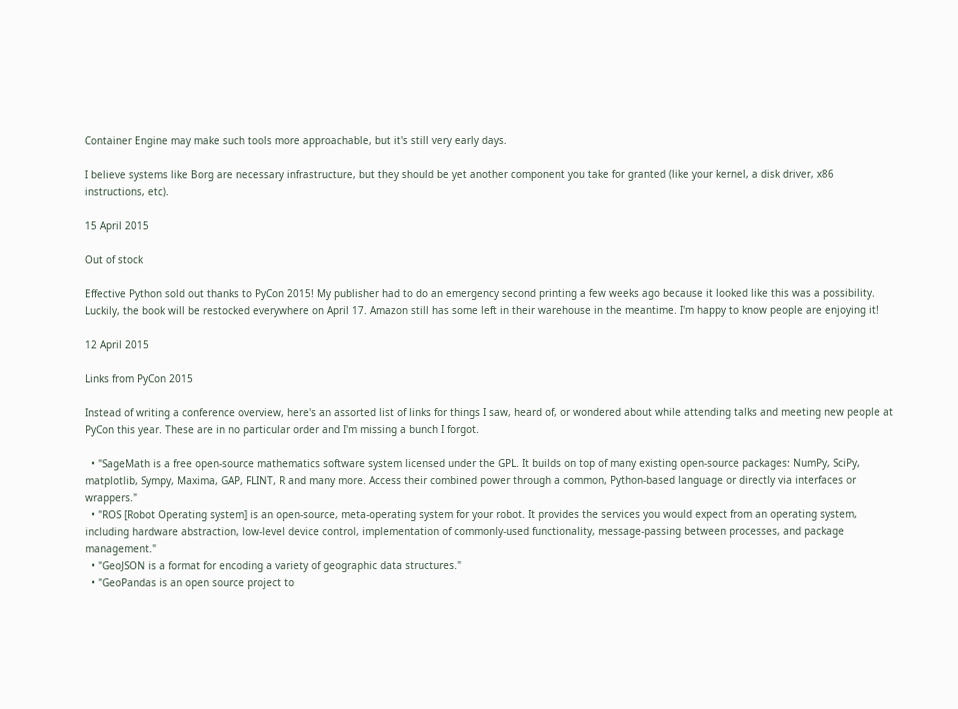Container Engine may make such tools more approachable, but it's still very early days.

I believe systems like Borg are necessary infrastructure, but they should be yet another component you take for granted (like your kernel, a disk driver, x86 instructions, etc).

15 April 2015

Out of stock

Effective Python sold out thanks to PyCon 2015! My publisher had to do an emergency second printing a few weeks ago because it looked like this was a possibility. Luckily, the book will be restocked everywhere on April 17. Amazon still has some left in their warehouse in the meantime. I'm happy to know people are enjoying it!

12 April 2015

Links from PyCon 2015

Instead of writing a conference overview, here's an assorted list of links for things I saw, heard of, or wondered about while attending talks and meeting new people at PyCon this year. These are in no particular order and I'm missing a bunch I forgot.

  • "SageMath is a free open-source mathematics software system licensed under the GPL. It builds on top of many existing open-source packages: NumPy, SciPy, matplotlib, Sympy, Maxima, GAP, FLINT, R and many more. Access their combined power through a common, Python-based language or directly via interfaces or wrappers."
  • "ROS [Robot Operating system] is an open-source, meta-operating system for your robot. It provides the services you would expect from an operating system, including hardware abstraction, low-level device control, implementation of commonly-used functionality, message-passing between processes, and package management."
  • "GeoJSON is a format for encoding a variety of geographic data structures."
  • "GeoPandas is an open source project to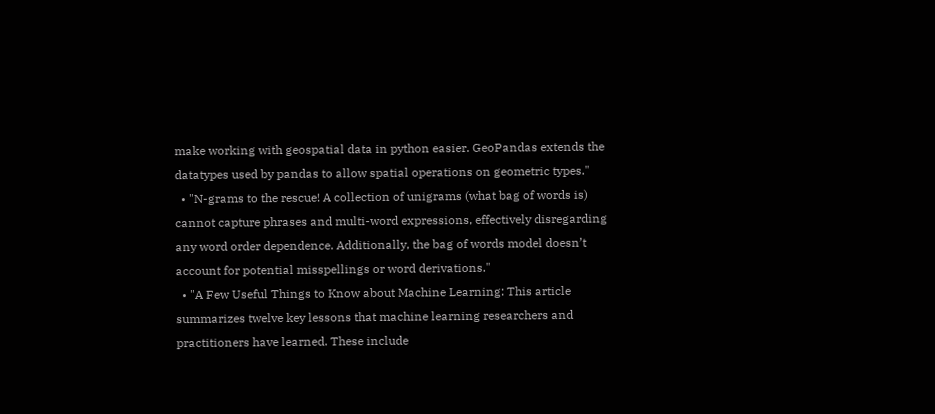make working with geospatial data in python easier. GeoPandas extends the datatypes used by pandas to allow spatial operations on geometric types."
  • "N-grams to the rescue! A collection of unigrams (what bag of words is) cannot capture phrases and multi-word expressions, effectively disregarding any word order dependence. Additionally, the bag of words model doesn’t account for potential misspellings or word derivations."
  • "A Few Useful Things to Know about Machine Learning: This article summarizes twelve key lessons that machine learning researchers and practitioners have learned. These include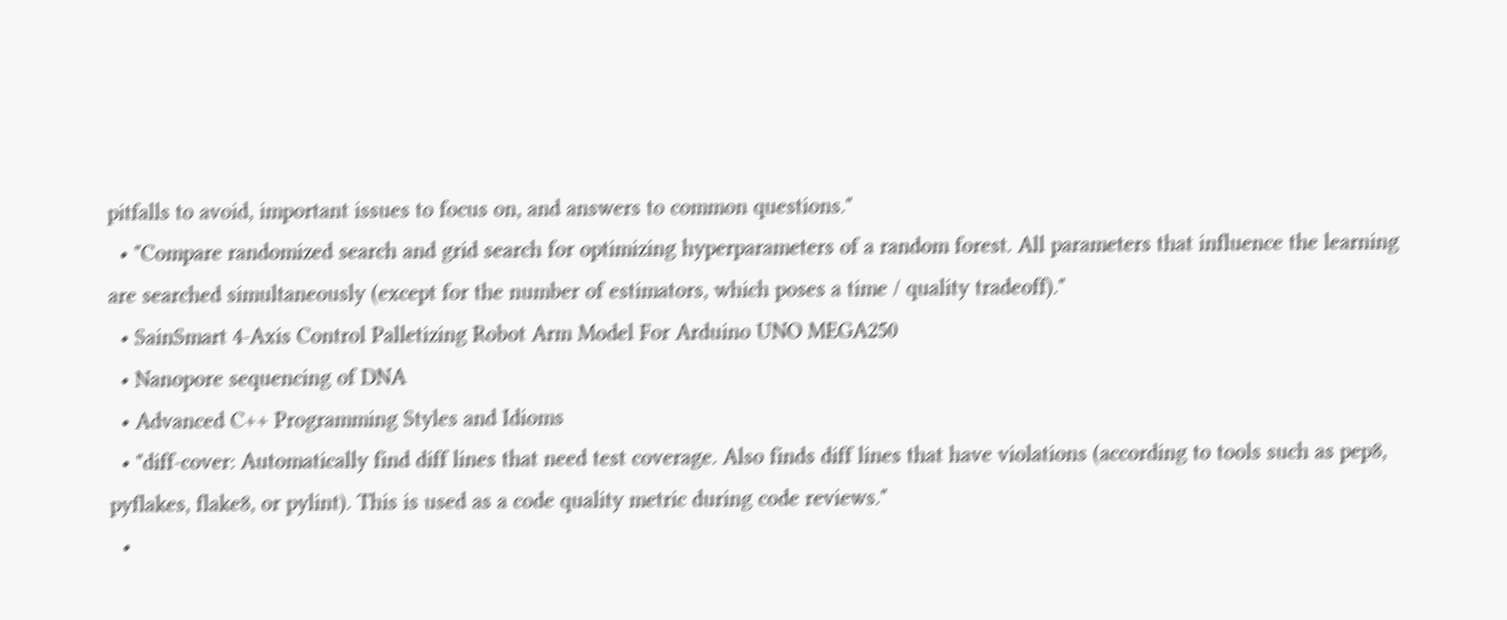pitfalls to avoid, important issues to focus on, and answers to common questions."
  • "Compare randomized search and grid search for optimizing hyperparameters of a random forest. All parameters that influence the learning are searched simultaneously (except for the number of estimators, which poses a time / quality tradeoff)."
  • SainSmart 4-Axis Control Palletizing Robot Arm Model For Arduino UNO MEGA250
  • Nanopore sequencing of DNA
  • Advanced C++ Programming Styles and Idioms
  • "diff-cover: Automatically find diff lines that need test coverage. Also finds diff lines that have violations (according to tools such as pep8, pyflakes, flake8, or pylint). This is used as a code quality metric during code reviews."
  •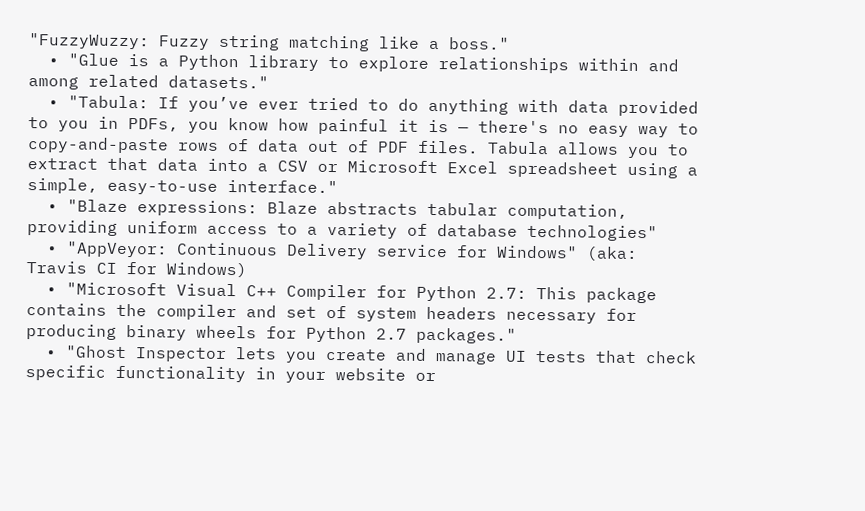"FuzzyWuzzy: Fuzzy string matching like a boss."
  • "Glue is a Python library to explore relationships within and among related datasets."
  • "Tabula: If you’ve ever tried to do anything with data provided to you in PDFs, you know how painful it is — there's no easy way to copy-and-paste rows of data out of PDF files. Tabula allows you to extract that data into a CSV or Microsoft Excel spreadsheet using a simple, easy-to-use interface."
  • "Blaze expressions: Blaze abstracts tabular computation, providing uniform access to a variety of database technologies"
  • "AppVeyor: Continuous Delivery service for Windows" (aka: Travis CI for Windows)
  • "Microsoft Visual C++ Compiler for Python 2.7: This package contains the compiler and set of system headers necessary for producing binary wheels for Python 2.7 packages."
  • "Ghost Inspector lets you create and manage UI tests that check specific functionality in your website or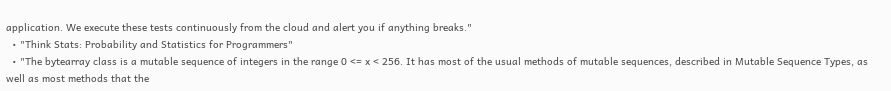application. We execute these tests continuously from the cloud and alert you if anything breaks."
  • "Think Stats: Probability and Statistics for Programmers"
  • "The bytearray class is a mutable sequence of integers in the range 0 <= x < 256. It has most of the usual methods of mutable sequences, described in Mutable Sequence Types, as well as most methods that the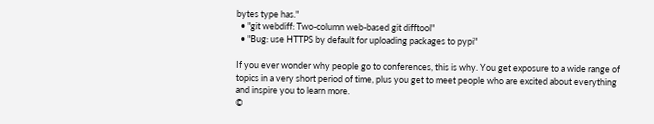bytes type has."
  • "git webdiff: Two-column web-based git difftool"
  • "Bug: use HTTPS by default for uploading packages to pypi"

If you ever wonder why people go to conferences, this is why. You get exposure to a wide range of topics in a very short period of time, plus you get to meet people who are excited about everything and inspire you to learn more.
©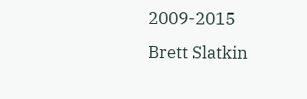2009-2015 Brett Slatkin